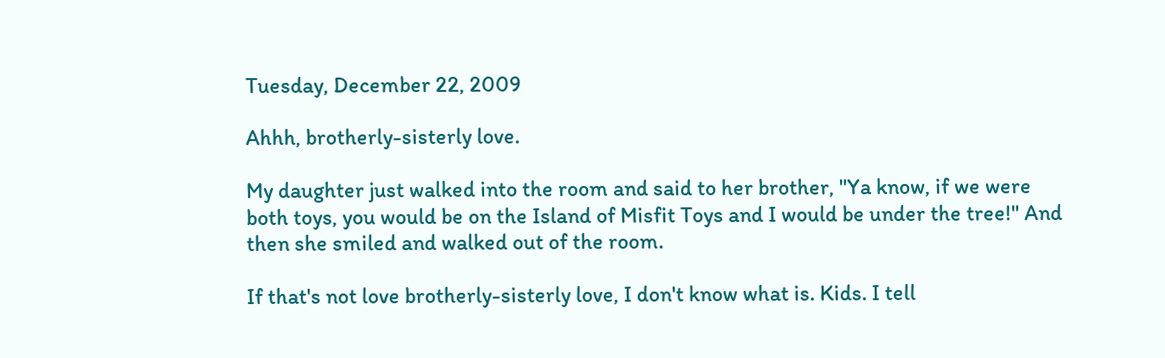Tuesday, December 22, 2009

Ahhh, brotherly-sisterly love.

My daughter just walked into the room and said to her brother, "Ya know, if we were both toys, you would be on the Island of Misfit Toys and I would be under the tree!" And then she smiled and walked out of the room.

If that's not love brotherly-sisterly love, I don't know what is. Kids. I tell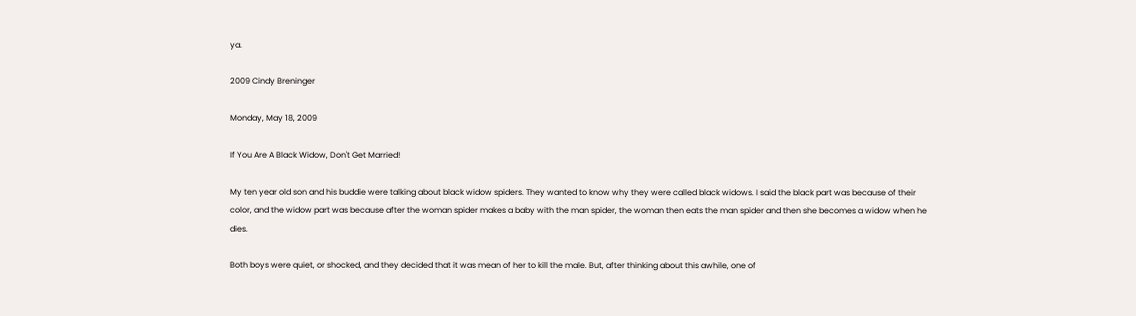ya.

2009 Cindy Breninger

Monday, May 18, 2009

If You Are A Black Widow, Don't Get Married!

My ten year old son and his buddie were talking about black widow spiders. They wanted to know why they were called black widows. I said the black part was because of their color, and the widow part was because after the woman spider makes a baby with the man spider, the woman then eats the man spider and then she becomes a widow when he dies.

Both boys were quiet, or shocked, and they decided that it was mean of her to kill the male. But, after thinking about this awhile, one of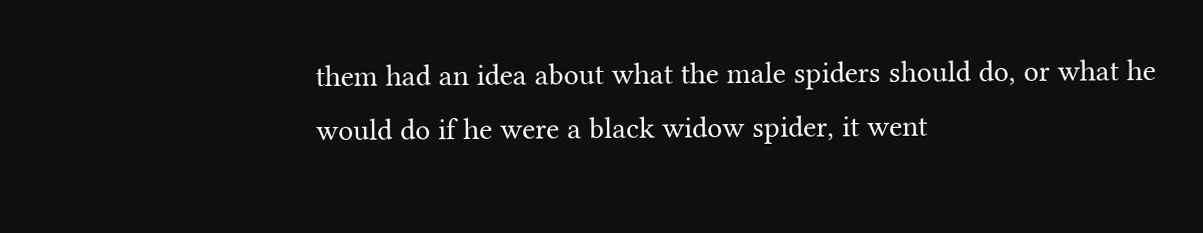them had an idea about what the male spiders should do, or what he would do if he were a black widow spider, it went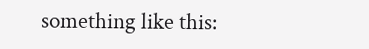something like this: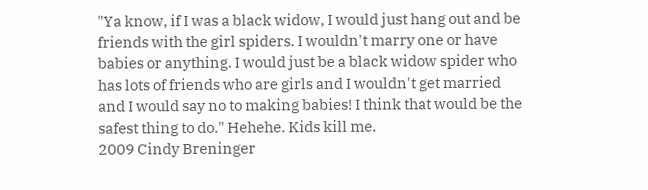"Ya know, if I was a black widow, I would just hang out and be friends with the girl spiders. I wouldn't marry one or have babies or anything. I would just be a black widow spider who has lots of friends who are girls and I wouldn't get married and I would say no to making babies! I think that would be the safest thing to do." Hehehe. Kids kill me.
2009 Cindy Breninger